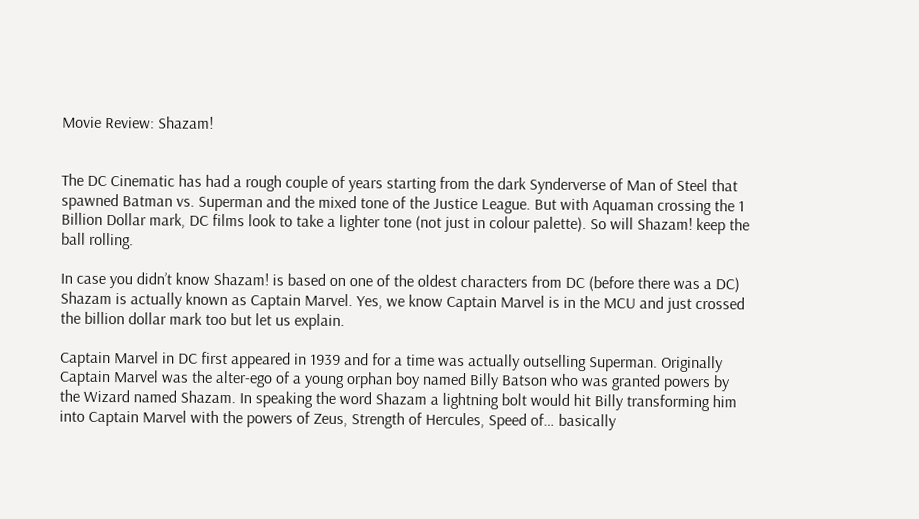Movie Review: Shazam!


The DC Cinematic has had a rough couple of years starting from the dark Synderverse of Man of Steel that spawned Batman vs. Superman and the mixed tone of the Justice League. But with Aquaman crossing the 1 Billion Dollar mark, DC films look to take a lighter tone (not just in colour palette). So will Shazam! keep the ball rolling.

In case you didn’t know Shazam! is based on one of the oldest characters from DC (before there was a DC) Shazam is actually known as Captain Marvel. Yes, we know Captain Marvel is in the MCU and just crossed the billion dollar mark too but let us explain.

Captain Marvel in DC first appeared in 1939 and for a time was actually outselling Superman. Originally Captain Marvel was the alter-ego of a young orphan boy named Billy Batson who was granted powers by the Wizard named Shazam. In speaking the word Shazam a lightning bolt would hit Billy transforming him into Captain Marvel with the powers of Zeus, Strength of Hercules, Speed of… basically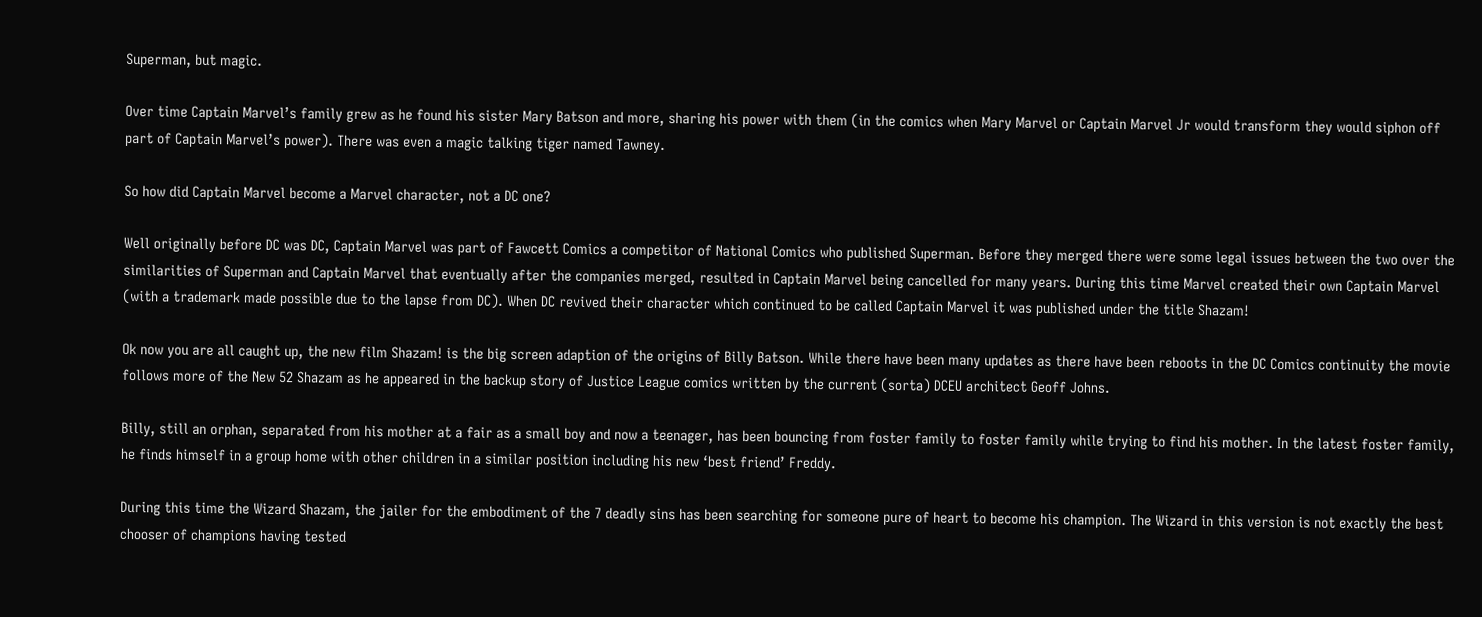Superman, but magic.

Over time Captain Marvel’s family grew as he found his sister Mary Batson and more, sharing his power with them (in the comics when Mary Marvel or Captain Marvel Jr would transform they would siphon off part of Captain Marvel’s power). There was even a magic talking tiger named Tawney.

So how did Captain Marvel become a Marvel character, not a DC one?

Well originally before DC was DC, Captain Marvel was part of Fawcett Comics a competitor of National Comics who published Superman. Before they merged there were some legal issues between the two over the similarities of Superman and Captain Marvel that eventually after the companies merged, resulted in Captain Marvel being cancelled for many years. During this time Marvel created their own Captain Marvel (with a trademark made possible due to the lapse from DC). When DC revived their character which continued to be called Captain Marvel it was published under the title Shazam!

Ok now you are all caught up, the new film Shazam! is the big screen adaption of the origins of Billy Batson. While there have been many updates as there have been reboots in the DC Comics continuity the movie follows more of the New 52 Shazam as he appeared in the backup story of Justice League comics written by the current (sorta) DCEU architect Geoff Johns.

Billy, still an orphan, separated from his mother at a fair as a small boy and now a teenager, has been bouncing from foster family to foster family while trying to find his mother. In the latest foster family, he finds himself in a group home with other children in a similar position including his new ‘best friend’ Freddy.

During this time the Wizard Shazam, the jailer for the embodiment of the 7 deadly sins has been searching for someone pure of heart to become his champion. The Wizard in this version is not exactly the best chooser of champions having tested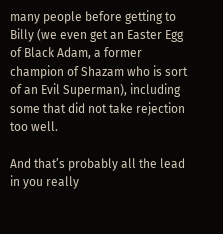many people before getting to Billy (we even get an Easter Egg of Black Adam, a former champion of Shazam who is sort of an Evil Superman), including some that did not take rejection too well.

And that’s probably all the lead in you really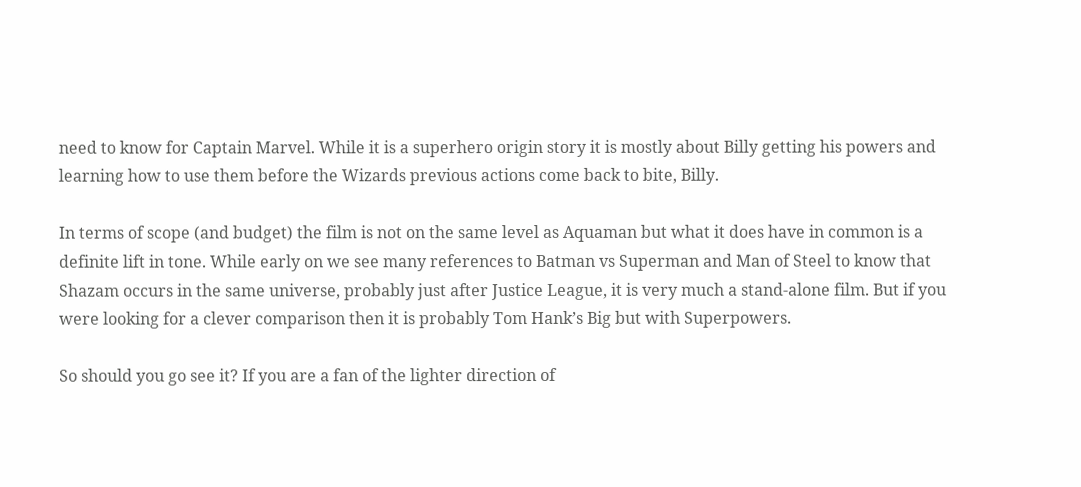need to know for Captain Marvel. While it is a superhero origin story it is mostly about Billy getting his powers and learning how to use them before the Wizards previous actions come back to bite, Billy.

In terms of scope (and budget) the film is not on the same level as Aquaman but what it does have in common is a definite lift in tone. While early on we see many references to Batman vs Superman and Man of Steel to know that Shazam occurs in the same universe, probably just after Justice League, it is very much a stand-alone film. But if you were looking for a clever comparison then it is probably Tom Hank’s Big but with Superpowers.

So should you go see it? If you are a fan of the lighter direction of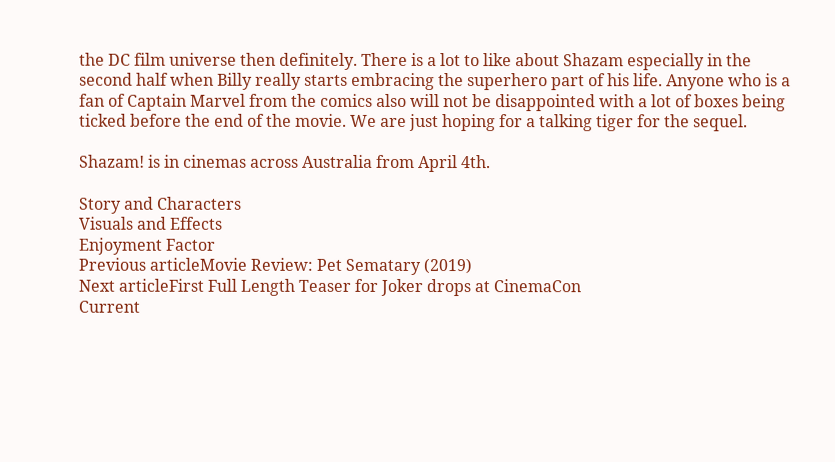the DC film universe then definitely. There is a lot to like about Shazam especially in the second half when Billy really starts embracing the superhero part of his life. Anyone who is a fan of Captain Marvel from the comics also will not be disappointed with a lot of boxes being ticked before the end of the movie. We are just hoping for a talking tiger for the sequel.

Shazam! is in cinemas across Australia from April 4th.

Story and Characters
Visuals and Effects
Enjoyment Factor
Previous articleMovie Review: Pet Sematary (2019)
Next articleFirst Full Length Teaser for Joker drops at CinemaCon
Current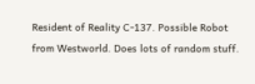Resident of Reality C-137. Possible Robot from Westworld. Does lots of random stuff.